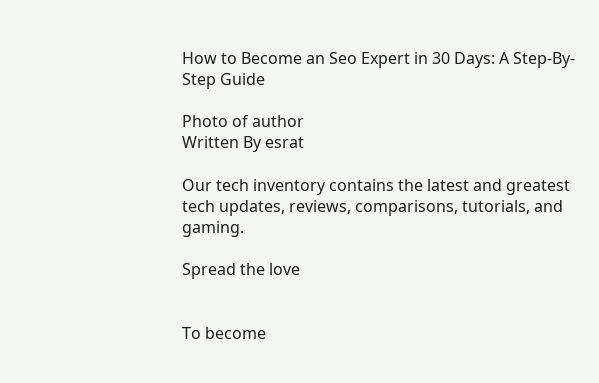How to Become an Seo Expert in 30 Days: A Step-By-Step Guide

Photo of author
Written By esrat

Our tech inventory contains the latest and greatest tech updates, reviews, comparisons, tutorials, and gaming.

Spread the love


To become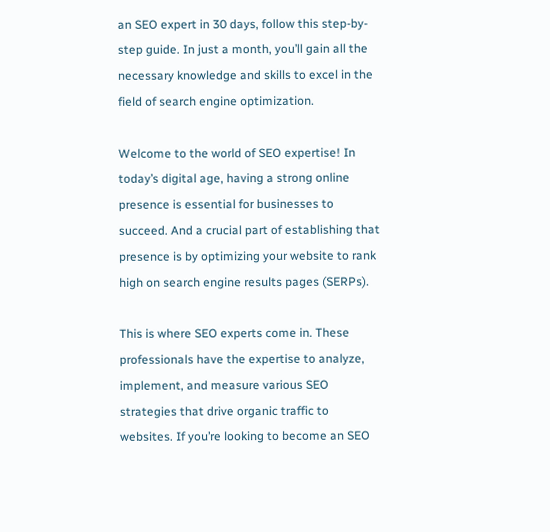an SEO expert in 30 days, follow this step-by-step guide. In just a month, you’ll gain all the necessary knowledge and skills to excel in the field of search engine optimization.

Welcome to the world of SEO expertise! In today’s digital age, having a strong online presence is essential for businesses to succeed. And a crucial part of establishing that presence is by optimizing your website to rank high on search engine results pages (SERPs).

This is where SEO experts come in. These professionals have the expertise to analyze, implement, and measure various SEO strategies that drive organic traffic to websites. If you’re looking to become an SEO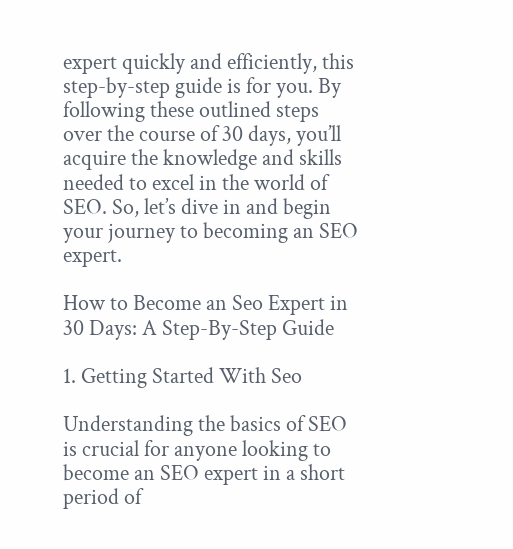expert quickly and efficiently, this step-by-step guide is for you. By following these outlined steps over the course of 30 days, you’ll acquire the knowledge and skills needed to excel in the world of SEO. So, let’s dive in and begin your journey to becoming an SEO expert.

How to Become an Seo Expert in 30 Days: A Step-By-Step Guide

1. Getting Started With Seo

Understanding the basics of SEO is crucial for anyone looking to become an SEO expert in a short period of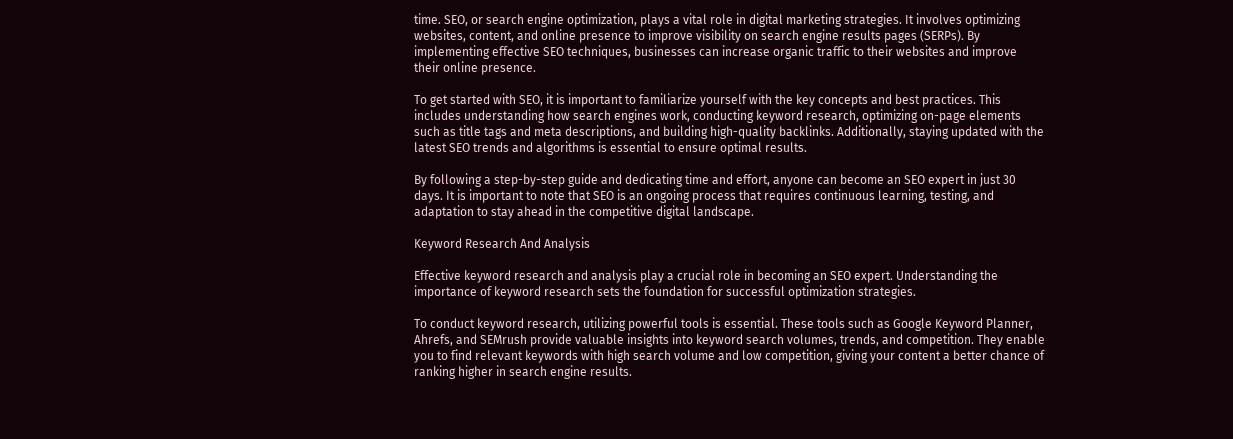time. SEO, or search engine optimization, plays a vital role in digital marketing strategies. It involves optimizing websites, content, and online presence to improve visibility on search engine results pages (SERPs). By implementing effective SEO techniques, businesses can increase organic traffic to their websites and improve their online presence.

To get started with SEO, it is important to familiarize yourself with the key concepts and best practices. This includes understanding how search engines work, conducting keyword research, optimizing on-page elements such as title tags and meta descriptions, and building high-quality backlinks. Additionally, staying updated with the latest SEO trends and algorithms is essential to ensure optimal results.

By following a step-by-step guide and dedicating time and effort, anyone can become an SEO expert in just 30 days. It is important to note that SEO is an ongoing process that requires continuous learning, testing, and adaptation to stay ahead in the competitive digital landscape.

Keyword Research And Analysis

Effective keyword research and analysis play a crucial role in becoming an SEO expert. Understanding the importance of keyword research sets the foundation for successful optimization strategies.

To conduct keyword research, utilizing powerful tools is essential. These tools such as Google Keyword Planner, Ahrefs, and SEMrush provide valuable insights into keyword search volumes, trends, and competition. They enable you to find relevant keywords with high search volume and low competition, giving your content a better chance of ranking higher in search engine results.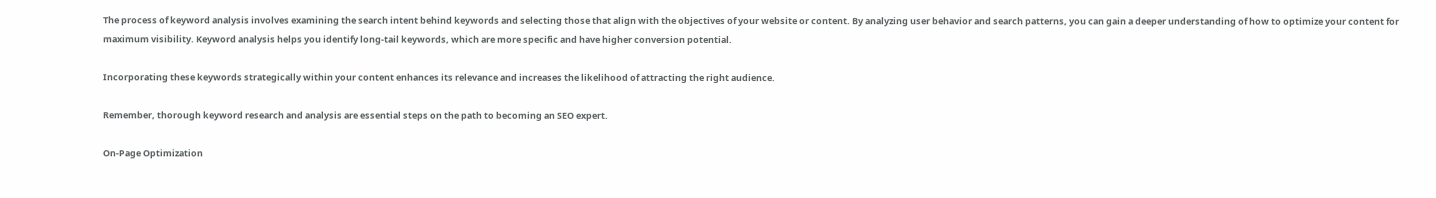The process of keyword analysis involves examining the search intent behind keywords and selecting those that align with the objectives of your website or content. By analyzing user behavior and search patterns, you can gain a deeper understanding of how to optimize your content for maximum visibility. Keyword analysis helps you identify long-tail keywords, which are more specific and have higher conversion potential.

Incorporating these keywords strategically within your content enhances its relevance and increases the likelihood of attracting the right audience.

Remember, thorough keyword research and analysis are essential steps on the path to becoming an SEO expert.

On-Page Optimization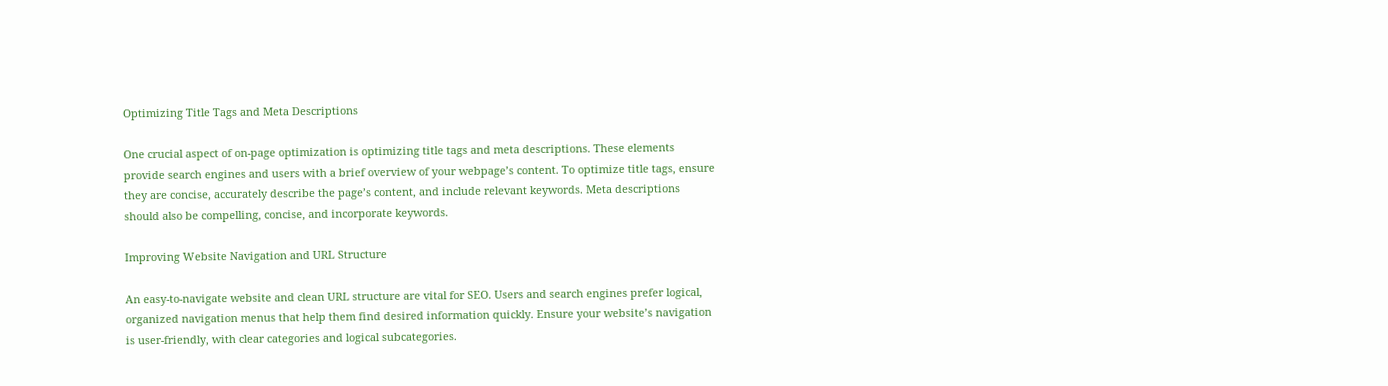Optimizing Title Tags and Meta Descriptions

One crucial aspect of on-page optimization is optimizing title tags and meta descriptions. These elements provide search engines and users with a brief overview of your webpage’s content. To optimize title tags, ensure they are concise, accurately describe the page’s content, and include relevant keywords. Meta descriptions should also be compelling, concise, and incorporate keywords.

Improving Website Navigation and URL Structure

An easy-to-navigate website and clean URL structure are vital for SEO. Users and search engines prefer logical, organized navigation menus that help them find desired information quickly. Ensure your website’s navigation is user-friendly, with clear categories and logical subcategories.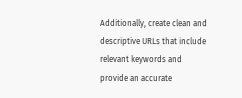Additionally, create clean and descriptive URLs that include relevant keywords and provide an accurate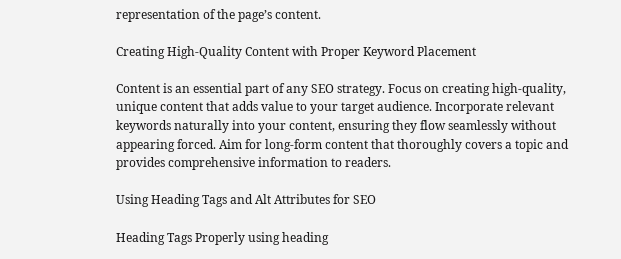representation of the page’s content.

Creating High-Quality Content with Proper Keyword Placement

Content is an essential part of any SEO strategy. Focus on creating high-quality, unique content that adds value to your target audience. Incorporate relevant keywords naturally into your content, ensuring they flow seamlessly without appearing forced. Aim for long-form content that thoroughly covers a topic and provides comprehensive information to readers.

Using Heading Tags and Alt Attributes for SEO

Heading Tags Properly using heading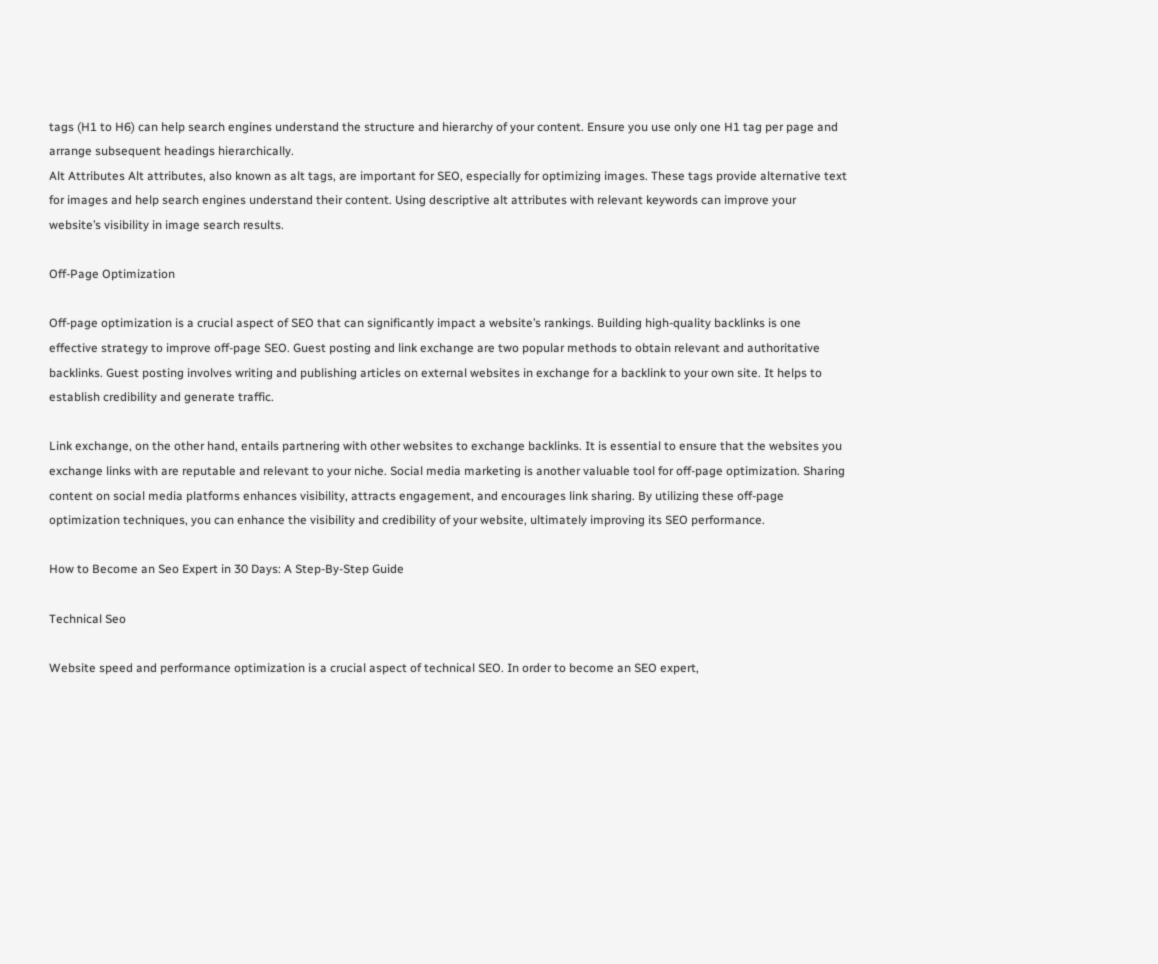tags (H1 to H6) can help search engines understand the structure and hierarchy of your content. Ensure you use only one H1 tag per page and arrange subsequent headings hierarchically.
Alt Attributes Alt attributes, also known as alt tags, are important for SEO, especially for optimizing images. These tags provide alternative text for images and help search engines understand their content. Using descriptive alt attributes with relevant keywords can improve your website’s visibility in image search results.

Off-Page Optimization

Off-page optimization is a crucial aspect of SEO that can significantly impact a website’s rankings. Building high-quality backlinks is one effective strategy to improve off-page SEO. Guest posting and link exchange are two popular methods to obtain relevant and authoritative backlinks. Guest posting involves writing and publishing articles on external websites in exchange for a backlink to your own site. It helps to establish credibility and generate traffic.

Link exchange, on the other hand, entails partnering with other websites to exchange backlinks. It is essential to ensure that the websites you exchange links with are reputable and relevant to your niche. Social media marketing is another valuable tool for off-page optimization. Sharing content on social media platforms enhances visibility, attracts engagement, and encourages link sharing. By utilizing these off-page optimization techniques, you can enhance the visibility and credibility of your website, ultimately improving its SEO performance.

How to Become an Seo Expert in 30 Days: A Step-By-Step Guide

Technical Seo

Website speed and performance optimization is a crucial aspect of technical SEO. In order to become an SEO expert,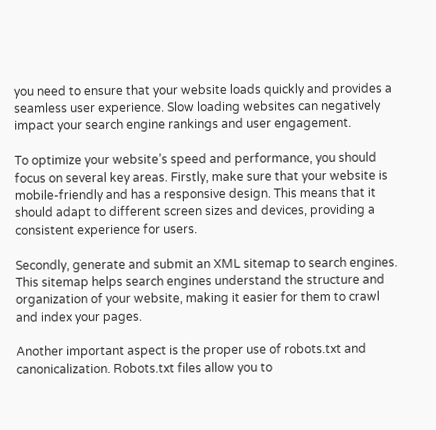you need to ensure that your website loads quickly and provides a seamless user experience. Slow loading websites can negatively impact your search engine rankings and user engagement.

To optimize your website’s speed and performance, you should focus on several key areas. Firstly, make sure that your website is mobile-friendly and has a responsive design. This means that it should adapt to different screen sizes and devices, providing a consistent experience for users.

Secondly, generate and submit an XML sitemap to search engines. This sitemap helps search engines understand the structure and organization of your website, making it easier for them to crawl and index your pages.

Another important aspect is the proper use of robots.txt and canonicalization. Robots.txt files allow you to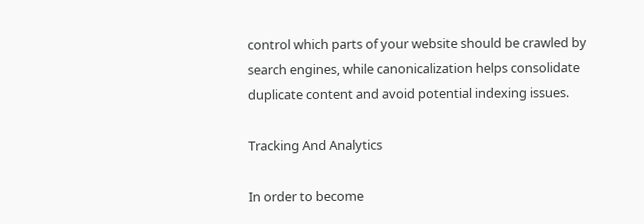control which parts of your website should be crawled by search engines, while canonicalization helps consolidate duplicate content and avoid potential indexing issues.

Tracking And Analytics

In order to become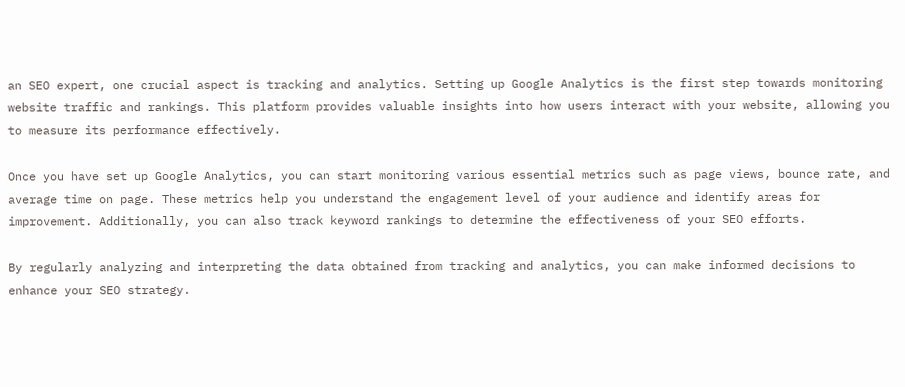an SEO expert, one crucial aspect is tracking and analytics. Setting up Google Analytics is the first step towards monitoring website traffic and rankings. This platform provides valuable insights into how users interact with your website, allowing you to measure its performance effectively.

Once you have set up Google Analytics, you can start monitoring various essential metrics such as page views, bounce rate, and average time on page. These metrics help you understand the engagement level of your audience and identify areas for improvement. Additionally, you can also track keyword rankings to determine the effectiveness of your SEO efforts.

By regularly analyzing and interpreting the data obtained from tracking and analytics, you can make informed decisions to enhance your SEO strategy.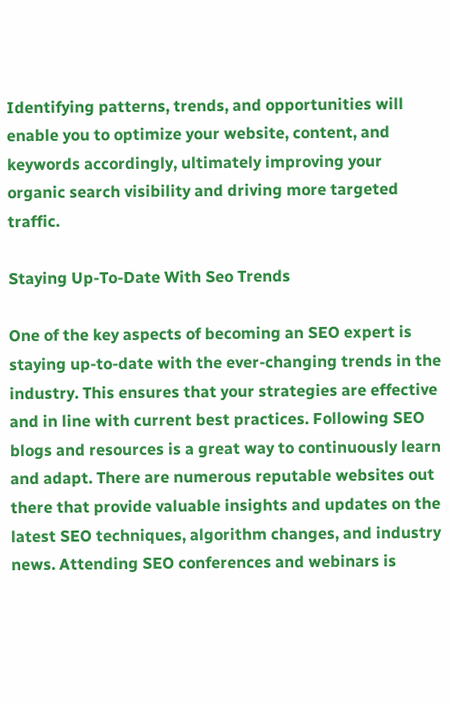Identifying patterns, trends, and opportunities will enable you to optimize your website, content, and keywords accordingly, ultimately improving your organic search visibility and driving more targeted traffic.

Staying Up-To-Date With Seo Trends

One of the key aspects of becoming an SEO expert is staying up-to-date with the ever-changing trends in the industry. This ensures that your strategies are effective and in line with current best practices. Following SEO blogs and resources is a great way to continuously learn and adapt. There are numerous reputable websites out there that provide valuable insights and updates on the latest SEO techniques, algorithm changes, and industry news. Attending SEO conferences and webinars is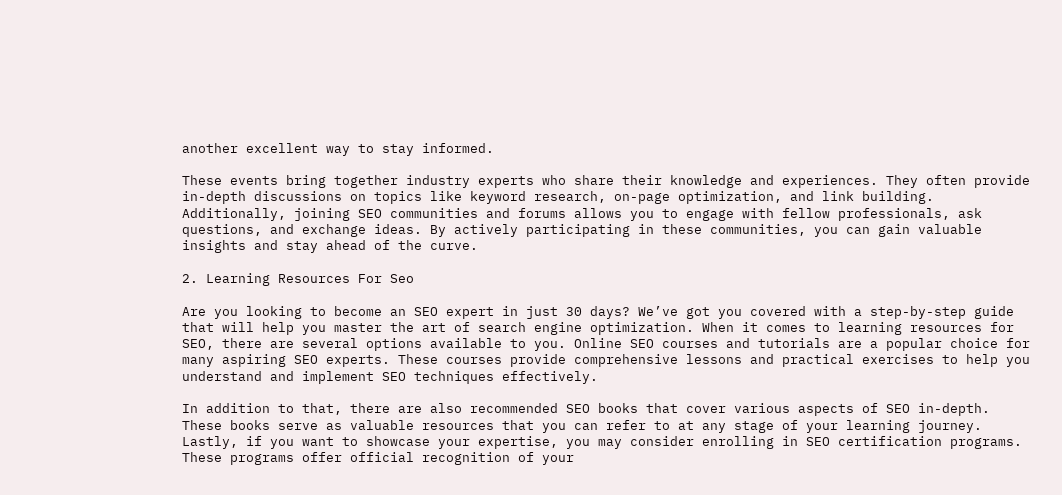another excellent way to stay informed.

These events bring together industry experts who share their knowledge and experiences. They often provide in-depth discussions on topics like keyword research, on-page optimization, and link building. Additionally, joining SEO communities and forums allows you to engage with fellow professionals, ask questions, and exchange ideas. By actively participating in these communities, you can gain valuable insights and stay ahead of the curve.

2. Learning Resources For Seo

Are you looking to become an SEO expert in just 30 days? We’ve got you covered with a step-by-step guide that will help you master the art of search engine optimization. When it comes to learning resources for SEO, there are several options available to you. Online SEO courses and tutorials are a popular choice for many aspiring SEO experts. These courses provide comprehensive lessons and practical exercises to help you understand and implement SEO techniques effectively.

In addition to that, there are also recommended SEO books that cover various aspects of SEO in-depth. These books serve as valuable resources that you can refer to at any stage of your learning journey. Lastly, if you want to showcase your expertise, you may consider enrolling in SEO certification programs. These programs offer official recognition of your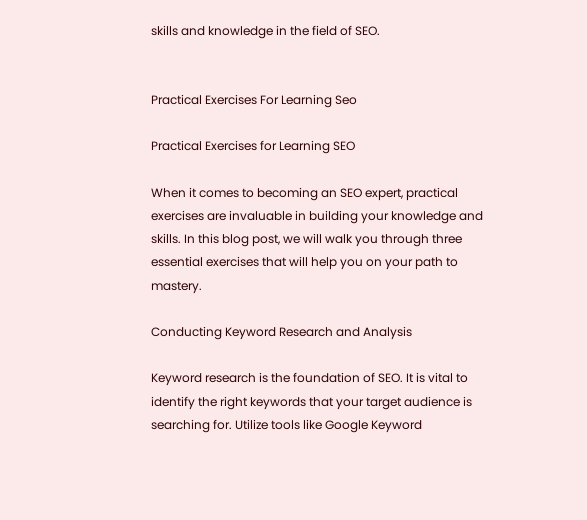skills and knowledge in the field of SEO.


Practical Exercises For Learning Seo

Practical Exercises for Learning SEO

When it comes to becoming an SEO expert, practical exercises are invaluable in building your knowledge and skills. In this blog post, we will walk you through three essential exercises that will help you on your path to mastery.

Conducting Keyword Research and Analysis

Keyword research is the foundation of SEO. It is vital to identify the right keywords that your target audience is searching for. Utilize tools like Google Keyword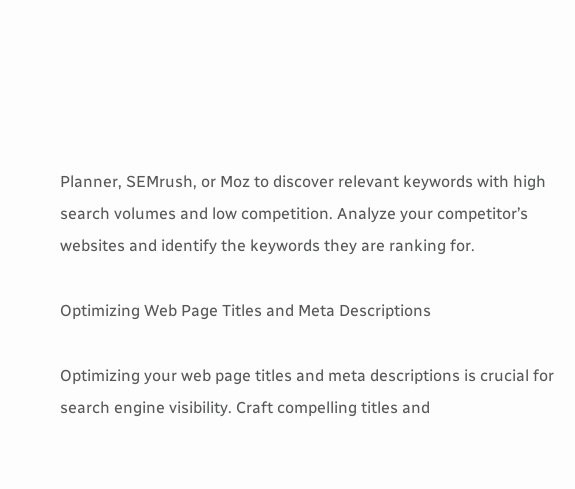Planner, SEMrush, or Moz to discover relevant keywords with high search volumes and low competition. Analyze your competitor’s websites and identify the keywords they are ranking for.

Optimizing Web Page Titles and Meta Descriptions

Optimizing your web page titles and meta descriptions is crucial for search engine visibility. Craft compelling titles and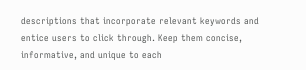descriptions that incorporate relevant keywords and entice users to click through. Keep them concise, informative, and unique to each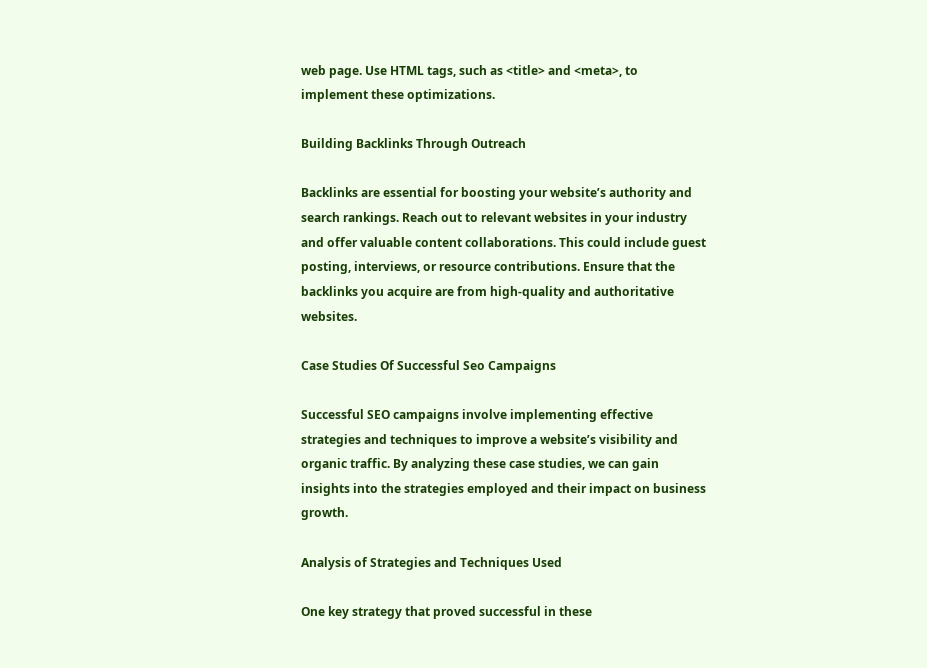web page. Use HTML tags, such as <title> and <meta>, to implement these optimizations.

Building Backlinks Through Outreach

Backlinks are essential for boosting your website’s authority and search rankings. Reach out to relevant websites in your industry and offer valuable content collaborations. This could include guest posting, interviews, or resource contributions. Ensure that the backlinks you acquire are from high-quality and authoritative websites.

Case Studies Of Successful Seo Campaigns

Successful SEO campaigns involve implementing effective strategies and techniques to improve a website’s visibility and organic traffic. By analyzing these case studies, we can gain insights into the strategies employed and their impact on business growth.

Analysis of Strategies and Techniques Used

One key strategy that proved successful in these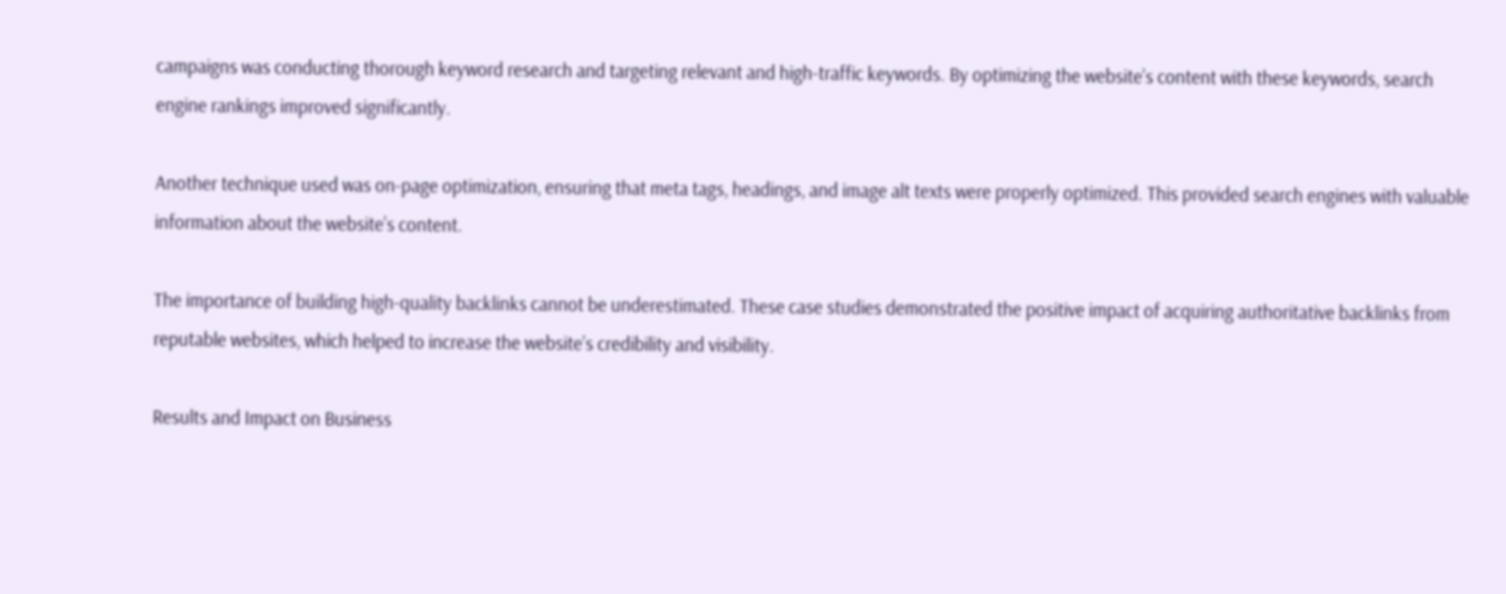campaigns was conducting thorough keyword research and targeting relevant and high-traffic keywords. By optimizing the website’s content with these keywords, search engine rankings improved significantly.

Another technique used was on-page optimization, ensuring that meta tags, headings, and image alt texts were properly optimized. This provided search engines with valuable information about the website’s content.

The importance of building high-quality backlinks cannot be underestimated. These case studies demonstrated the positive impact of acquiring authoritative backlinks from reputable websites, which helped to increase the website’s credibility and visibility.

Results and Impact on Business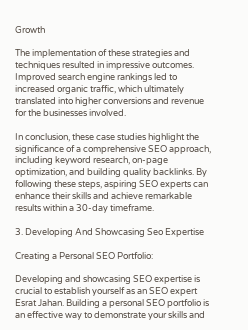Growth

The implementation of these strategies and techniques resulted in impressive outcomes. Improved search engine rankings led to increased organic traffic, which ultimately translated into higher conversions and revenue for the businesses involved.

In conclusion, these case studies highlight the significance of a comprehensive SEO approach, including keyword research, on-page optimization, and building quality backlinks. By following these steps, aspiring SEO experts can enhance their skills and achieve remarkable results within a 30-day timeframe.

3. Developing And Showcasing Seo Expertise

Creating a Personal SEO Portfolio:

Developing and showcasing SEO expertise is crucial to establish yourself as an SEO expert Esrat Jahan. Building a personal SEO portfolio is an effective way to demonstrate your skills and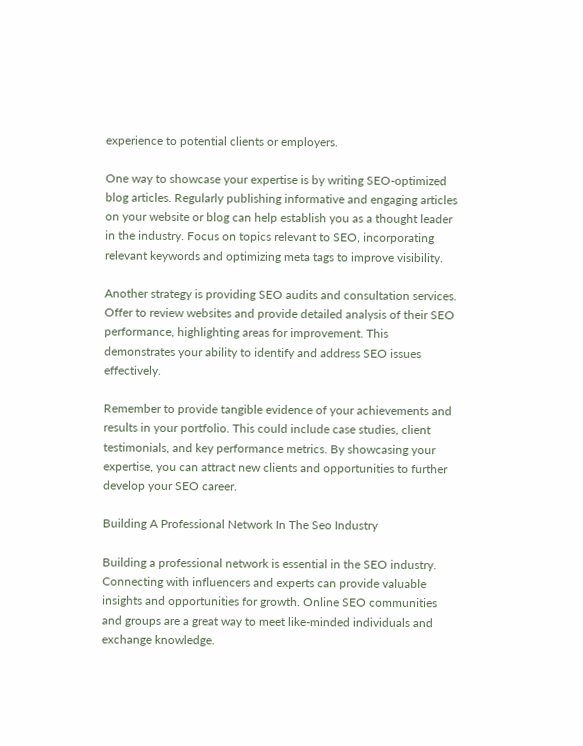experience to potential clients or employers.

One way to showcase your expertise is by writing SEO-optimized blog articles. Regularly publishing informative and engaging articles on your website or blog can help establish you as a thought leader in the industry. Focus on topics relevant to SEO, incorporating relevant keywords and optimizing meta tags to improve visibility.

Another strategy is providing SEO audits and consultation services. Offer to review websites and provide detailed analysis of their SEO performance, highlighting areas for improvement. This demonstrates your ability to identify and address SEO issues effectively.

Remember to provide tangible evidence of your achievements and results in your portfolio. This could include case studies, client testimonials, and key performance metrics. By showcasing your expertise, you can attract new clients and opportunities to further develop your SEO career.

Building A Professional Network In The Seo Industry

Building a professional network is essential in the SEO industry. Connecting with influencers and experts can provide valuable insights and opportunities for growth. Online SEO communities and groups are a great way to meet like-minded individuals and exchange knowledge.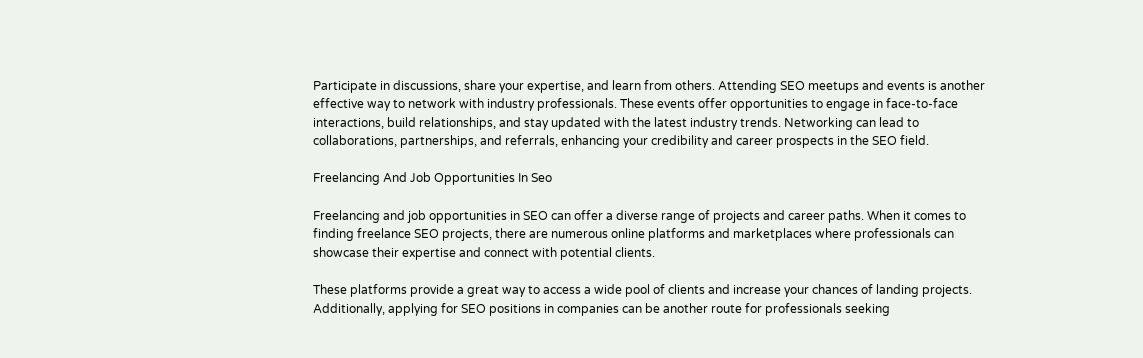Participate in discussions, share your expertise, and learn from others. Attending SEO meetups and events is another effective way to network with industry professionals. These events offer opportunities to engage in face-to-face interactions, build relationships, and stay updated with the latest industry trends. Networking can lead to collaborations, partnerships, and referrals, enhancing your credibility and career prospects in the SEO field.

Freelancing And Job Opportunities In Seo

Freelancing and job opportunities in SEO can offer a diverse range of projects and career paths. When it comes to finding freelance SEO projects, there are numerous online platforms and marketplaces where professionals can showcase their expertise and connect with potential clients.

These platforms provide a great way to access a wide pool of clients and increase your chances of landing projects. Additionally, applying for SEO positions in companies can be another route for professionals seeking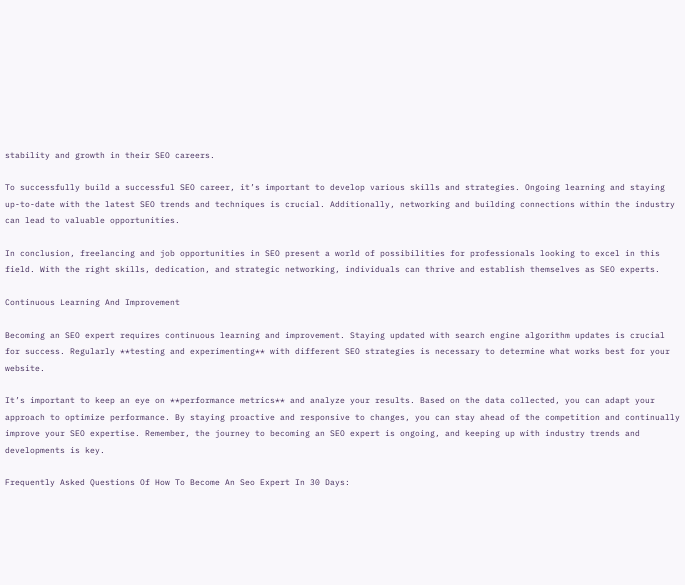stability and growth in their SEO careers.

To successfully build a successful SEO career, it’s important to develop various skills and strategies. Ongoing learning and staying up-to-date with the latest SEO trends and techniques is crucial. Additionally, networking and building connections within the industry can lead to valuable opportunities.

In conclusion, freelancing and job opportunities in SEO present a world of possibilities for professionals looking to excel in this field. With the right skills, dedication, and strategic networking, individuals can thrive and establish themselves as SEO experts.

Continuous Learning And Improvement

Becoming an SEO expert requires continuous learning and improvement. Staying updated with search engine algorithm updates is crucial for success. Regularly **testing and experimenting** with different SEO strategies is necessary to determine what works best for your website.

It’s important to keep an eye on **performance metrics** and analyze your results. Based on the data collected, you can adapt your approach to optimize performance. By staying proactive and responsive to changes, you can stay ahead of the competition and continually improve your SEO expertise. Remember, the journey to becoming an SEO expert is ongoing, and keeping up with industry trends and developments is key.

Frequently Asked Questions Of How To Become An Seo Expert In 30 Days: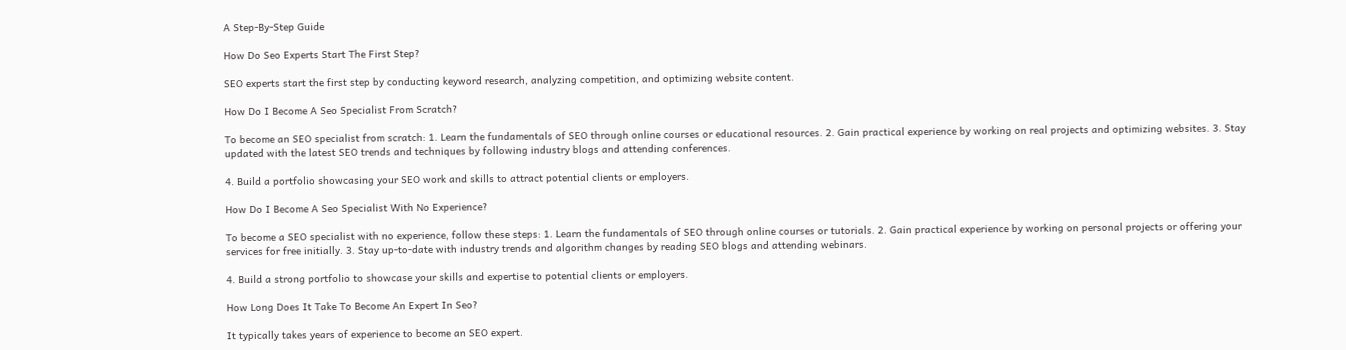A Step-By-Step Guide

How Do Seo Experts Start The First Step?

SEO experts start the first step by conducting keyword research, analyzing competition, and optimizing website content.

How Do I Become A Seo Specialist From Scratch?

To become an SEO specialist from scratch: 1. Learn the fundamentals of SEO through online courses or educational resources. 2. Gain practical experience by working on real projects and optimizing websites. 3. Stay updated with the latest SEO trends and techniques by following industry blogs and attending conferences.

4. Build a portfolio showcasing your SEO work and skills to attract potential clients or employers.

How Do I Become A Seo Specialist With No Experience?

To become a SEO specialist with no experience, follow these steps: 1. Learn the fundamentals of SEO through online courses or tutorials. 2. Gain practical experience by working on personal projects or offering your services for free initially. 3. Stay up-to-date with industry trends and algorithm changes by reading SEO blogs and attending webinars.

4. Build a strong portfolio to showcase your skills and expertise to potential clients or employers.

How Long Does It Take To Become An Expert In Seo?

It typically takes years of experience to become an SEO expert.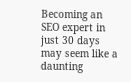Becoming an SEO expert in just 30 days may seem like a daunting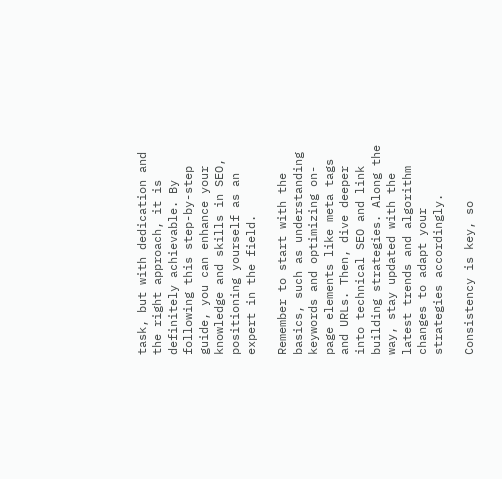task, but with dedication and the right approach, it is definitely achievable. By following this step-by-step guide, you can enhance your knowledge and skills in SEO, positioning yourself as an expert in the field.

Remember to start with the basics, such as understanding keywords and optimizing on-page elements like meta tags and URLs. Then, dive deeper into technical SEO and link building strategies. Along the way, stay updated with the latest trends and algorithm changes to adapt your strategies accordingly.

Consistency is key, so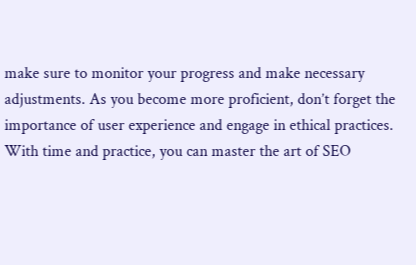make sure to monitor your progress and make necessary adjustments. As you become more proficient, don’t forget the importance of user experience and engage in ethical practices. With time and practice, you can master the art of SEO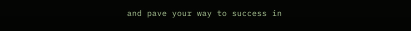and pave your way to success in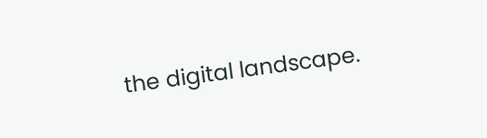the digital landscape.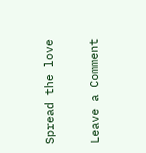Spread the love

Leave a Comment